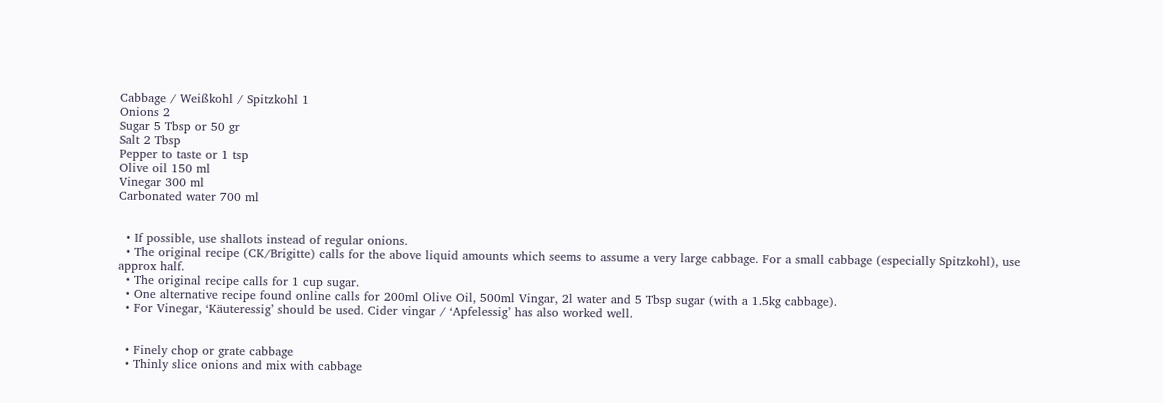Cabbage / Weißkohl / Spitzkohl 1
Onions 2
Sugar 5 Tbsp or 50 gr
Salt 2 Tbsp
Pepper to taste or 1 tsp
Olive oil 150 ml
Vinegar 300 ml
Carbonated water 700 ml


  • If possible, use shallots instead of regular onions.
  • The original recipe (CK/Brigitte) calls for the above liquid amounts which seems to assume a very large cabbage. For a small cabbage (especially Spitzkohl), use approx half.
  • The original recipe calls for 1 cup sugar.
  • One alternative recipe found online calls for 200ml Olive Oil, 500ml Vingar, 2l water and 5 Tbsp sugar (with a 1.5kg cabbage).
  • For Vinegar, ‘Käuteressig’ should be used. Cider vingar / ‘Apfelessig’ has also worked well.


  • Finely chop or grate cabbage
  • Thinly slice onions and mix with cabbage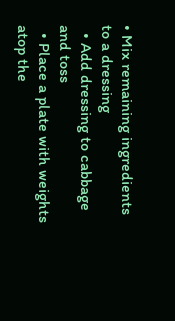• Mix remaining ingredients to a dressing
  • Add dressing to cabbage and toss
  • Place a plate with weights atop the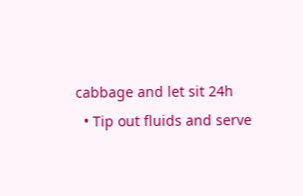cabbage and let sit 24h
  • Tip out fluids and serve